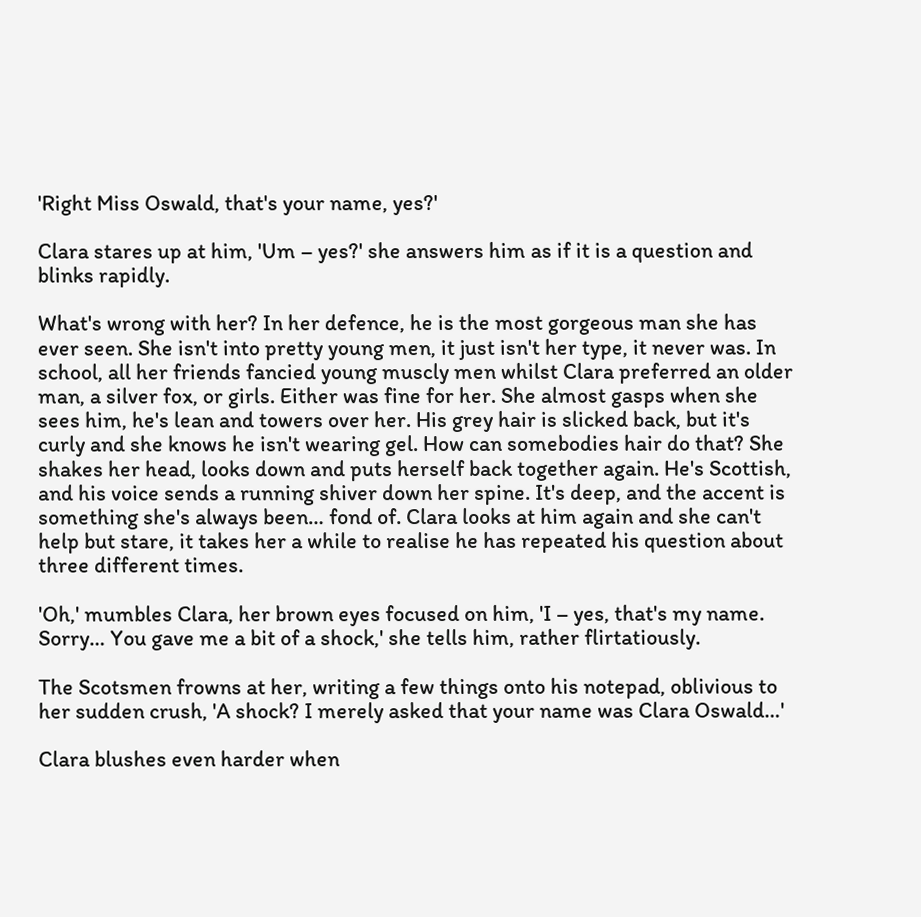'Right Miss Oswald, that's your name, yes?'

Clara stares up at him, 'Um – yes?' she answers him as if it is a question and blinks rapidly.

What's wrong with her? In her defence, he is the most gorgeous man she has ever seen. She isn't into pretty young men, it just isn't her type, it never was. In school, all her friends fancied young muscly men whilst Clara preferred an older man, a silver fox, or girls. Either was fine for her. She almost gasps when she sees him, he's lean and towers over her. His grey hair is slicked back, but it's curly and she knows he isn't wearing gel. How can somebodies hair do that? She shakes her head, looks down and puts herself back together again. He's Scottish, and his voice sends a running shiver down her spine. It's deep, and the accent is something she's always been… fond of. Clara looks at him again and she can't help but stare, it takes her a while to realise he has repeated his question about three different times.

'Oh,' mumbles Clara, her brown eyes focused on him, 'I – yes, that's my name. Sorry… You gave me a bit of a shock,' she tells him, rather flirtatiously.

The Scotsmen frowns at her, writing a few things onto his notepad, oblivious to her sudden crush, 'A shock? I merely asked that your name was Clara Oswald…'

Clara blushes even harder when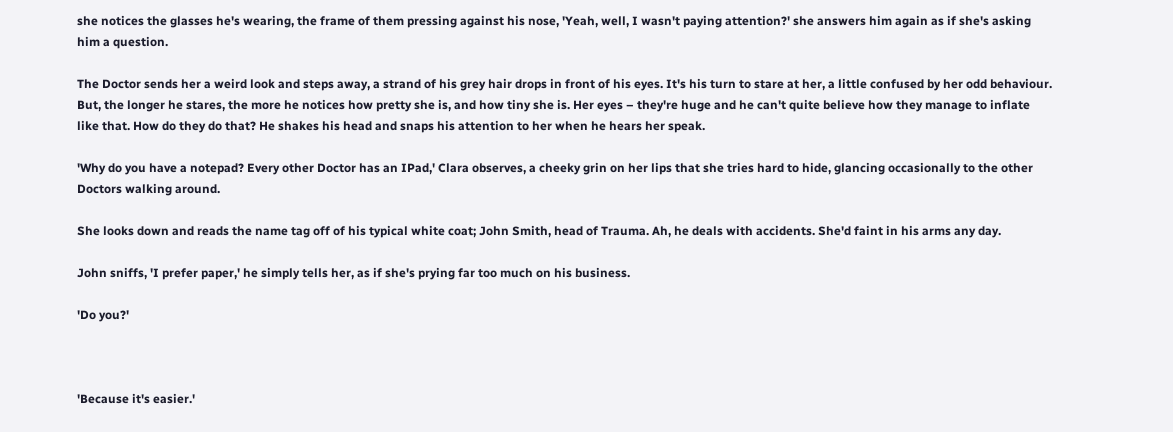she notices the glasses he's wearing, the frame of them pressing against his nose, 'Yeah, well, I wasn't paying attention?' she answers him again as if she's asking him a question.

The Doctor sends her a weird look and steps away, a strand of his grey hair drops in front of his eyes. It's his turn to stare at her, a little confused by her odd behaviour. But, the longer he stares, the more he notices how pretty she is, and how tiny she is. Her eyes – they're huge and he can't quite believe how they manage to inflate like that. How do they do that? He shakes his head and snaps his attention to her when he hears her speak.

'Why do you have a notepad? Every other Doctor has an IPad,' Clara observes, a cheeky grin on her lips that she tries hard to hide, glancing occasionally to the other Doctors walking around.

She looks down and reads the name tag off of his typical white coat; John Smith, head of Trauma. Ah, he deals with accidents. She'd faint in his arms any day.

John sniffs, 'I prefer paper,' he simply tells her, as if she's prying far too much on his business.

'Do you?'



'Because it's easier.'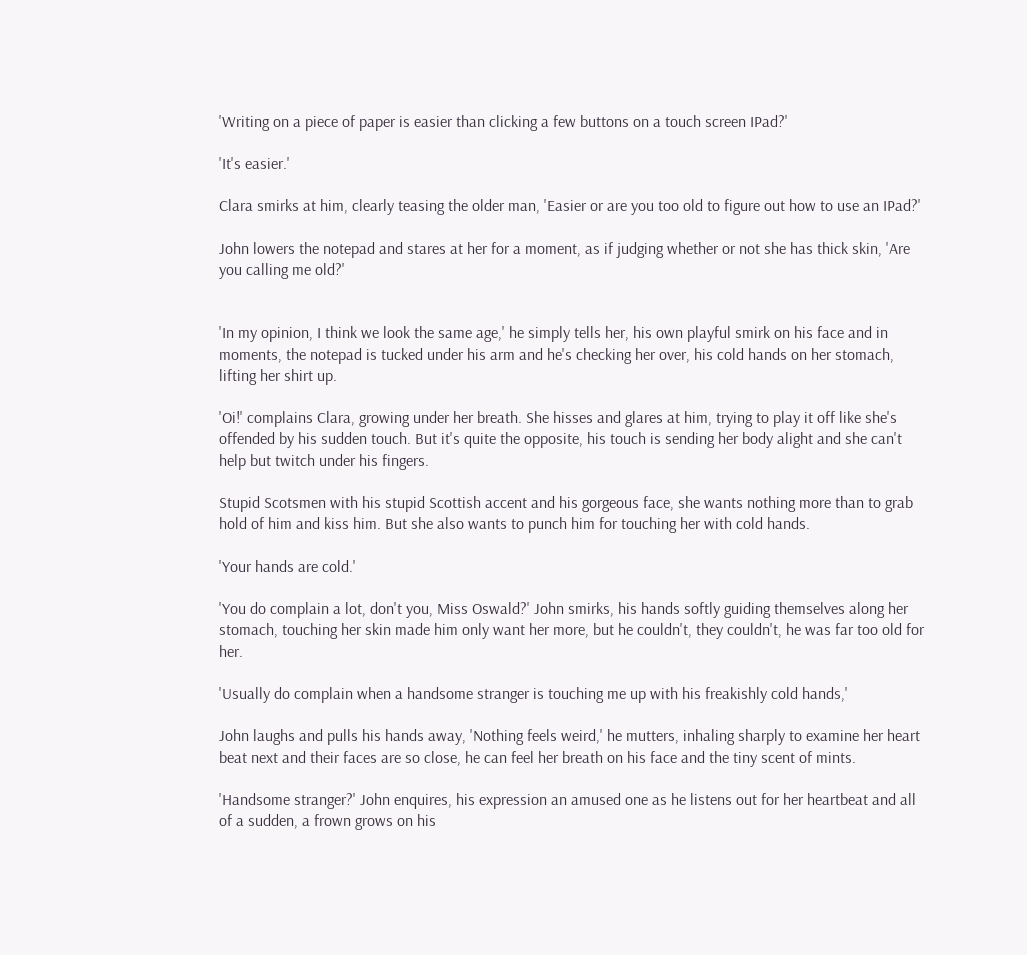'Writing on a piece of paper is easier than clicking a few buttons on a touch screen IPad?'

'It's easier.'

Clara smirks at him, clearly teasing the older man, 'Easier or are you too old to figure out how to use an IPad?'

John lowers the notepad and stares at her for a moment, as if judging whether or not she has thick skin, 'Are you calling me old?'


'In my opinion, I think we look the same age,' he simply tells her, his own playful smirk on his face and in moments, the notepad is tucked under his arm and he's checking her over, his cold hands on her stomach, lifting her shirt up.

'Oi!' complains Clara, growing under her breath. She hisses and glares at him, trying to play it off like she's offended by his sudden touch. But it's quite the opposite, his touch is sending her body alight and she can't help but twitch under his fingers.

Stupid Scotsmen with his stupid Scottish accent and his gorgeous face, she wants nothing more than to grab hold of him and kiss him. But she also wants to punch him for touching her with cold hands.

'Your hands are cold.'

'You do complain a lot, don't you, Miss Oswald?' John smirks, his hands softly guiding themselves along her stomach, touching her skin made him only want her more, but he couldn't, they couldn't, he was far too old for her.

'Usually do complain when a handsome stranger is touching me up with his freakishly cold hands,'

John laughs and pulls his hands away, 'Nothing feels weird,' he mutters, inhaling sharply to examine her heart beat next and their faces are so close, he can feel her breath on his face and the tiny scent of mints.

'Handsome stranger?' John enquires, his expression an amused one as he listens out for her heartbeat and all of a sudden, a frown grows on his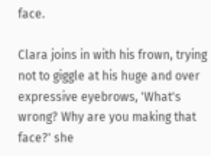face.

Clara joins in with his frown, trying not to giggle at his huge and over expressive eyebrows, 'What's wrong? Why are you making that face?' she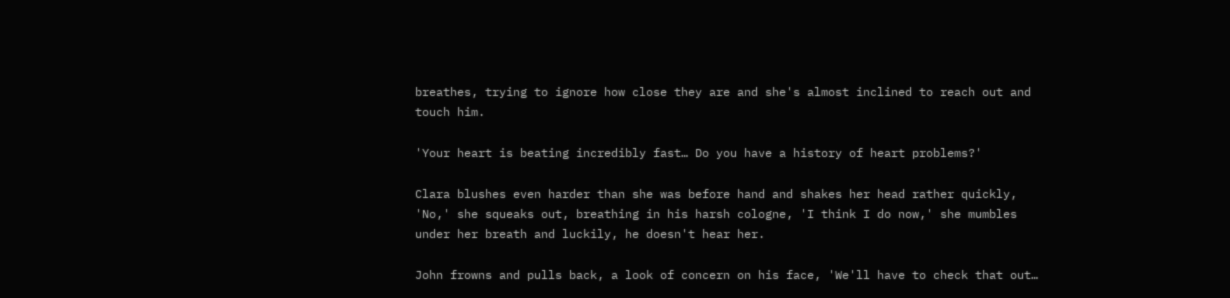breathes, trying to ignore how close they are and she's almost inclined to reach out and touch him.

'Your heart is beating incredibly fast… Do you have a history of heart problems?'

Clara blushes even harder than she was before hand and shakes her head rather quickly, 'No,' she squeaks out, breathing in his harsh cologne, 'I think I do now,' she mumbles under her breath and luckily, he doesn't hear her.

John frowns and pulls back, a look of concern on his face, 'We'll have to check that out…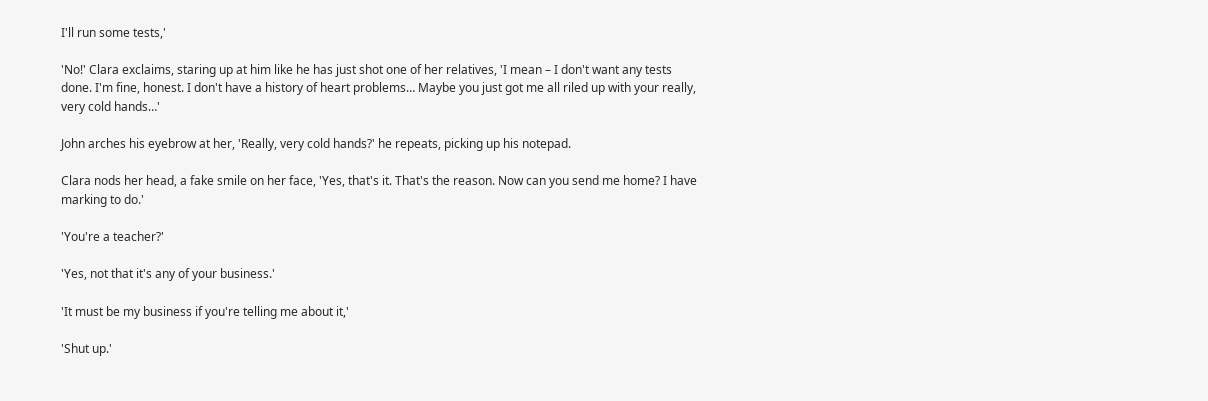I'll run some tests,'

'No!' Clara exclaims, staring up at him like he has just shot one of her relatives, 'I mean – I don't want any tests done. I'm fine, honest. I don't have a history of heart problems… Maybe you just got me all riled up with your really, very cold hands…'

John arches his eyebrow at her, 'Really, very cold hands?' he repeats, picking up his notepad.

Clara nods her head, a fake smile on her face, 'Yes, that's it. That's the reason. Now can you send me home? I have marking to do.'

'You're a teacher?'

'Yes, not that it's any of your business.'

'It must be my business if you're telling me about it,'

'Shut up.'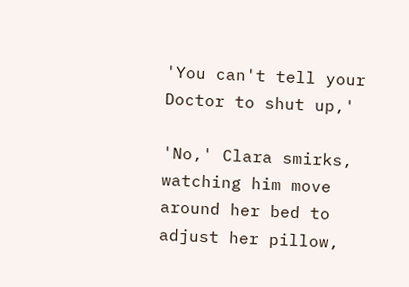'You can't tell your Doctor to shut up,'

'No,' Clara smirks, watching him move around her bed to adjust her pillow,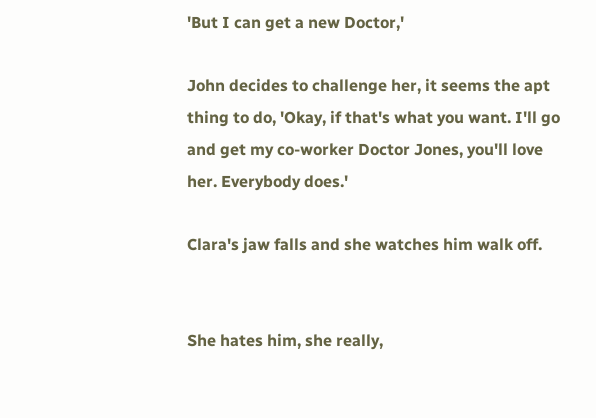'But I can get a new Doctor,'

John decides to challenge her, it seems the apt thing to do, 'Okay, if that's what you want. I'll go and get my co-worker Doctor Jones, you'll love her. Everybody does.'

Clara's jaw falls and she watches him walk off.


She hates him, she really,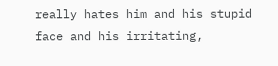really hates him and his stupid face and his irritating,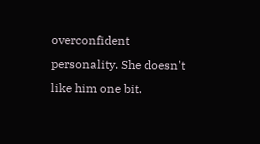overconfident personality. She doesn't like him one bit.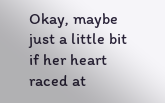Okay, maybe just a little bit if her heart raced at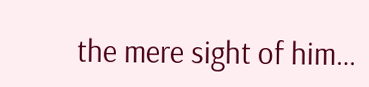the mere sight of him…